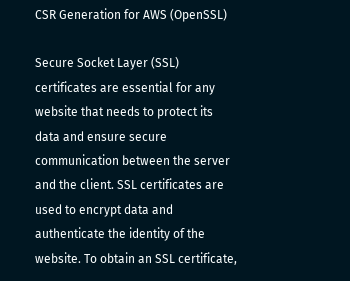CSR Generation for AWS (OpenSSL)

Secure Socket Layer (SSL) certificates are essential for any website that needs to protect its data and ensure secure communication between the server and the client. SSL certificates are used to encrypt data and authenticate the identity of the website. To obtain an SSL certificate,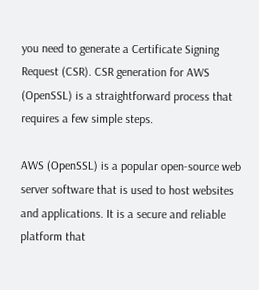you need to generate a Certificate Signing Request (CSR). CSR generation for AWS (OpenSSL) is a straightforward process that requires a few simple steps.

AWS (OpenSSL) is a popular open-source web server software that is used to host websites and applications. It is a secure and reliable platform that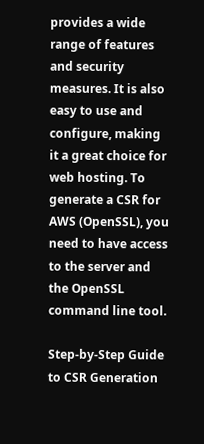provides a wide range of features and security measures. It is also easy to use and configure, making it a great choice for web hosting. To generate a CSR for AWS (OpenSSL), you need to have access to the server and the OpenSSL command line tool.

Step-by-Step Guide to CSR Generation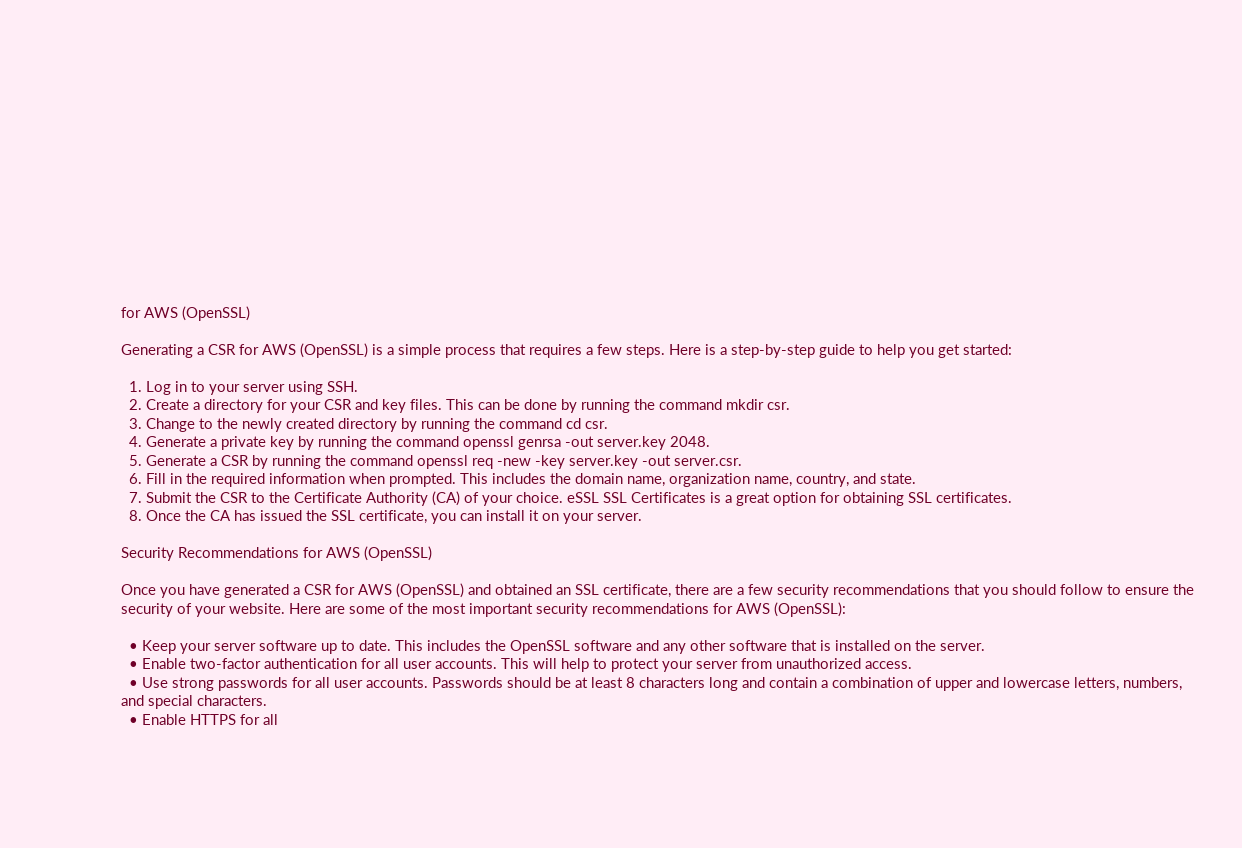for AWS (OpenSSL)

Generating a CSR for AWS (OpenSSL) is a simple process that requires a few steps. Here is a step-by-step guide to help you get started:

  1. Log in to your server using SSH.
  2. Create a directory for your CSR and key files. This can be done by running the command mkdir csr.
  3. Change to the newly created directory by running the command cd csr.
  4. Generate a private key by running the command openssl genrsa -out server.key 2048.
  5. Generate a CSR by running the command openssl req -new -key server.key -out server.csr.
  6. Fill in the required information when prompted. This includes the domain name, organization name, country, and state.
  7. Submit the CSR to the Certificate Authority (CA) of your choice. eSSL SSL Certificates is a great option for obtaining SSL certificates.
  8. Once the CA has issued the SSL certificate, you can install it on your server.

Security Recommendations for AWS (OpenSSL)

Once you have generated a CSR for AWS (OpenSSL) and obtained an SSL certificate, there are a few security recommendations that you should follow to ensure the security of your website. Here are some of the most important security recommendations for AWS (OpenSSL):

  • Keep your server software up to date. This includes the OpenSSL software and any other software that is installed on the server.
  • Enable two-factor authentication for all user accounts. This will help to protect your server from unauthorized access.
  • Use strong passwords for all user accounts. Passwords should be at least 8 characters long and contain a combination of upper and lowercase letters, numbers, and special characters.
  • Enable HTTPS for all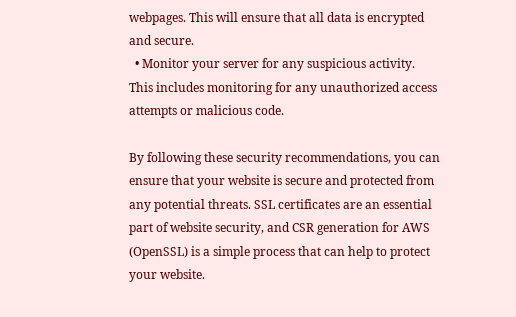webpages. This will ensure that all data is encrypted and secure.
  • Monitor your server for any suspicious activity. This includes monitoring for any unauthorized access attempts or malicious code.

By following these security recommendations, you can ensure that your website is secure and protected from any potential threats. SSL certificates are an essential part of website security, and CSR generation for AWS (OpenSSL) is a simple process that can help to protect your website.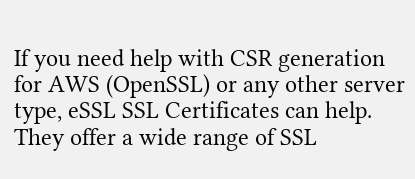If you need help with CSR generation for AWS (OpenSSL) or any other server type, eSSL SSL Certificates can help. They offer a wide range of SSL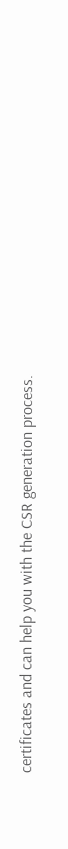certificates and can help you with the CSR generation process.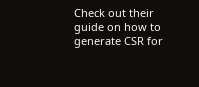Check out their guide on how to generate CSR for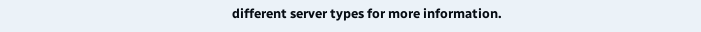different server types for more information.